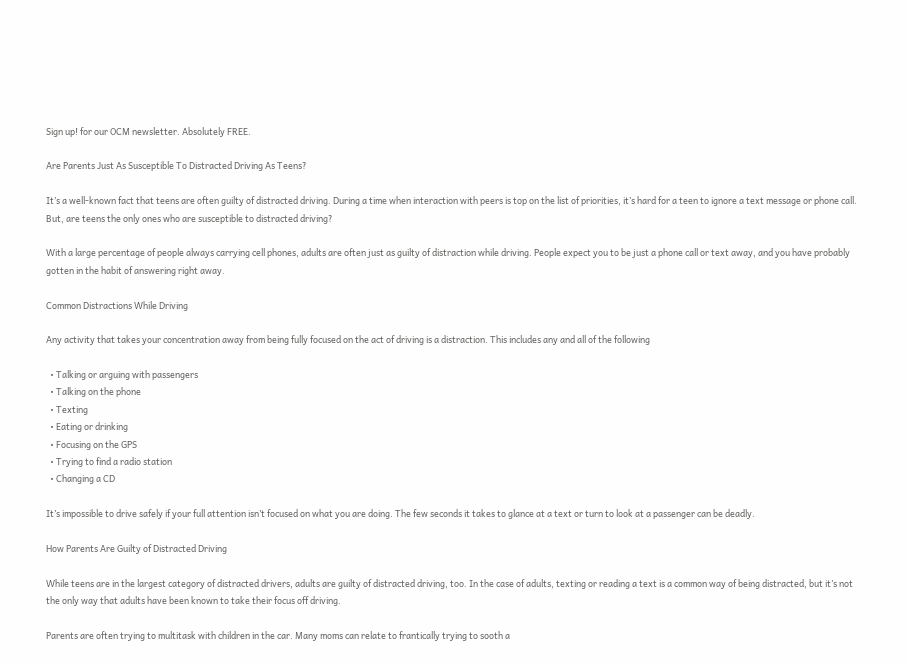Sign up! for our OCM newsletter. Absolutely FREE.

Are Parents Just As Susceptible To Distracted Driving As Teens?

It’s a well-known fact that teens are often guilty of distracted driving. During a time when interaction with peers is top on the list of priorities, it’s hard for a teen to ignore a text message or phone call. But, are teens the only ones who are susceptible to distracted driving?

With a large percentage of people always carrying cell phones, adults are often just as guilty of distraction while driving. People expect you to be just a phone call or text away, and you have probably gotten in the habit of answering right away.

Common Distractions While Driving

Any activity that takes your concentration away from being fully focused on the act of driving is a distraction. This includes any and all of the following

  • Talking or arguing with passengers
  • Talking on the phone
  • Texting
  • Eating or drinking
  • Focusing on the GPS
  • Trying to find a radio station
  • Changing a CD

It’s impossible to drive safely if your full attention isn’t focused on what you are doing. The few seconds it takes to glance at a text or turn to look at a passenger can be deadly.

How Parents Are Guilty of Distracted Driving

While teens are in the largest category of distracted drivers, adults are guilty of distracted driving, too. In the case of adults, texting or reading a text is a common way of being distracted, but it’s not the only way that adults have been known to take their focus off driving.

Parents are often trying to multitask with children in the car. Many moms can relate to frantically trying to sooth a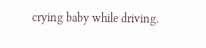crying baby while driving.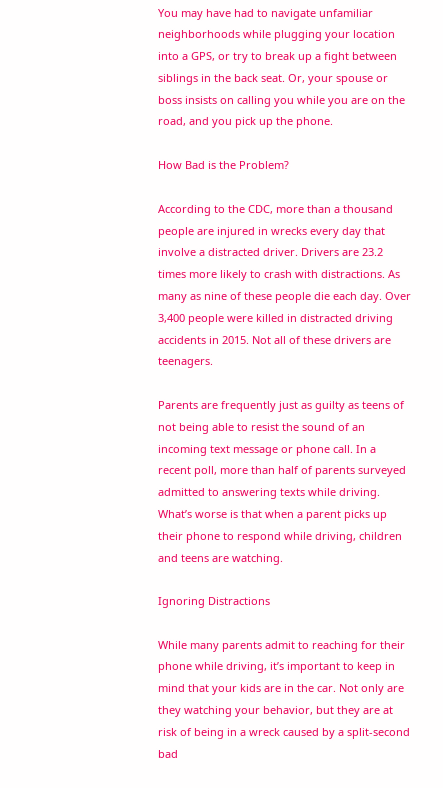You may have had to navigate unfamiliar neighborhoods while plugging your location into a GPS, or try to break up a fight between siblings in the back seat. Or, your spouse or boss insists on calling you while you are on the road, and you pick up the phone.

How Bad is the Problem?

According to the CDC, more than a thousand people are injured in wrecks every day that involve a distracted driver. Drivers are 23.2 times more likely to crash with distractions. As many as nine of these people die each day. Over 3,400 people were killed in distracted driving accidents in 2015. Not all of these drivers are teenagers.

Parents are frequently just as guilty as teens of not being able to resist the sound of an incoming text message or phone call. In a recent poll, more than half of parents surveyed admitted to answering texts while driving. What’s worse is that when a parent picks up their phone to respond while driving, children and teens are watching.

Ignoring Distractions

While many parents admit to reaching for their phone while driving, it’s important to keep in mind that your kids are in the car. Not only are they watching your behavior, but they are at risk of being in a wreck caused by a split-second bad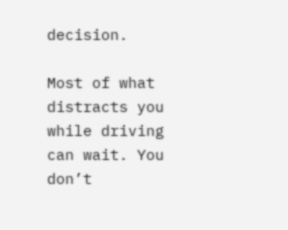decision.

Most of what distracts you while driving can wait. You don’t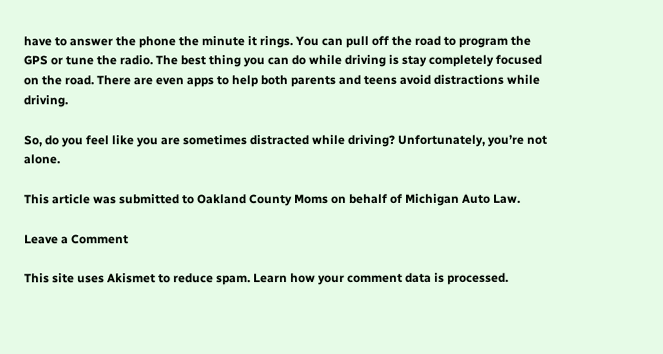have to answer the phone the minute it rings. You can pull off the road to program the GPS or tune the radio. The best thing you can do while driving is stay completely focused on the road. There are even apps to help both parents and teens avoid distractions while driving.

So, do you feel like you are sometimes distracted while driving? Unfortunately, you’re not alone.

This article was submitted to Oakland County Moms on behalf of Michigan Auto Law.

Leave a Comment

This site uses Akismet to reduce spam. Learn how your comment data is processed.